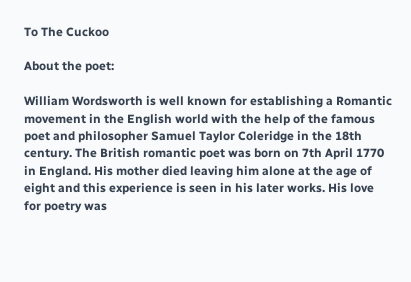To The Cuckoo

About the poet:

William Wordsworth is well known for establishing a Romantic movement in the English world with the help of the famous poet and philosopher Samuel Taylor Coleridge in the 18th century. The British romantic poet was born on 7th April 1770 in England. His mother died leaving him alone at the age of eight and this experience is seen in his later works. His love for poetry was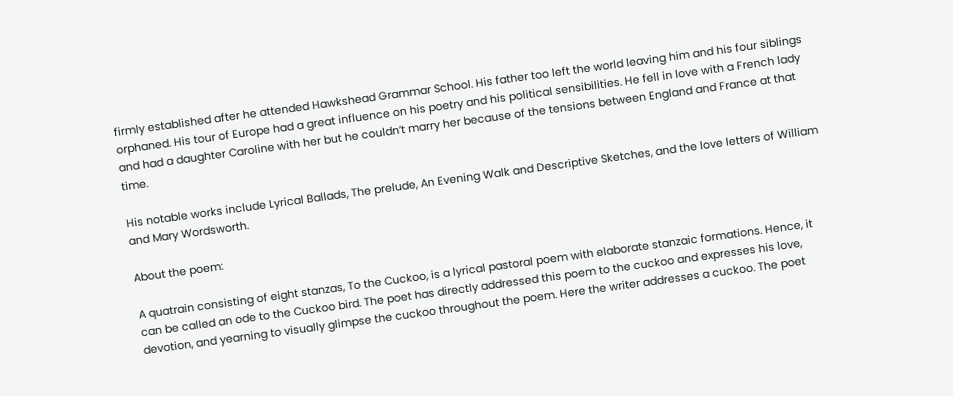firmly established after he attended Hawkshead Grammar School. His father too left the world leaving him and his four siblings orphaned. His tour of Europe had a great influence on his poetry and his political sensibilities. He fell in love with a French lady and had a daughter Caroline with her but he couldn’t marry her because of the tensions between England and France at that time.

His notable works include Lyrical Ballads, The prelude, An Evening Walk and Descriptive Sketches, and the love letters of William and Mary Wordsworth.

About the poem:

A quatrain consisting of eight stanzas, To the Cuckoo, is a lyrical pastoral poem with elaborate stanzaic formations. Hence, it can be called an ode to the Cuckoo bird. The poet has directly addressed this poem to the cuckoo and expresses his love, devotion, and yearning to visually glimpse the cuckoo throughout the poem. Here the writer addresses a cuckoo. The poet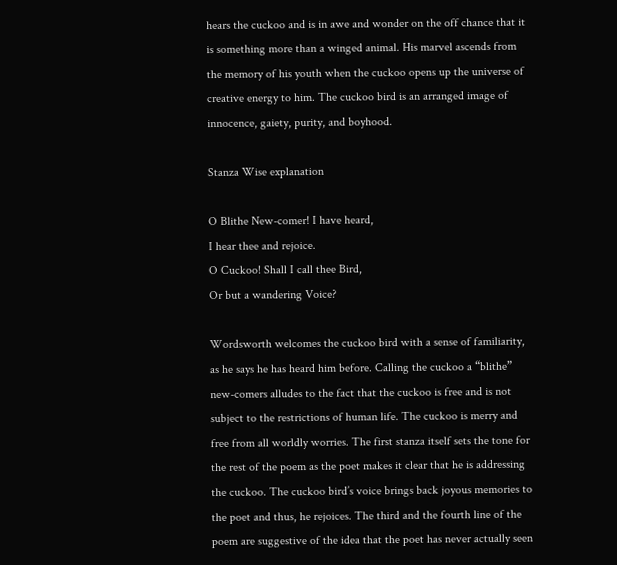hears the cuckoo and is in awe and wonder on the off chance that it is something more than a winged animal. His marvel ascends from the memory of his youth when the cuckoo opens up the universe of creative energy to him. The cuckoo bird is an arranged image of innocence, gaiety, purity, and boyhood.

Stanza Wise explanation

O Blithe New-comer! I have heard,
I hear thee and rejoice.
O Cuckoo! Shall I call thee Bird,
Or but a wandering Voice?

Wordsworth welcomes the cuckoo bird with a sense of familiarity, as he says he has heard him before. Calling the cuckoo a “blithe” new-comers alludes to the fact that the cuckoo is free and is not subject to the restrictions of human life. The cuckoo is merry and free from all worldly worries. The first stanza itself sets the tone for the rest of the poem as the poet makes it clear that he is addressing the cuckoo. The cuckoo bird’s voice brings back joyous memories to the poet and thus, he rejoices. The third and the fourth line of the poem are suggestive of the idea that the poet has never actually seen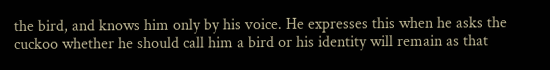the bird, and knows him only by his voice. He expresses this when he asks the cuckoo whether he should call him a bird or his identity will remain as that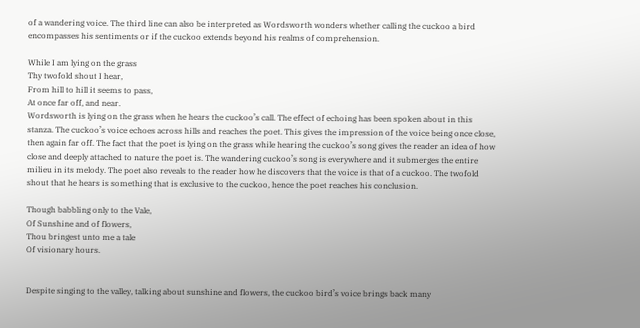of a wandering voice. The third line can also be interpreted as Wordsworth wonders whether calling the cuckoo a bird encompasses his sentiments or if the cuckoo extends beyond his realms of comprehension.

While I am lying on the grass
Thy twofold shout I hear,
From hill to hill it seems to pass,
At once far off, and near.
Wordsworth is lying on the grass when he hears the cuckoo’s call. The effect of echoing has been spoken about in this stanza. The cuckoo’s voice echoes across hills and reaches the poet. This gives the impression of the voice being once close, then again far off. The fact that the poet is lying on the grass while hearing the cuckoo’s song gives the reader an idea of how close and deeply attached to nature the poet is. The wandering cuckoo’s song is everywhere and it submerges the entire milieu in its melody. The poet also reveals to the reader how he discovers that the voice is that of a cuckoo. The twofold shout that he hears is something that is exclusive to the cuckoo, hence the poet reaches his conclusion.

Though babbling only to the Vale,
Of Sunshine and of flowers,
Thou bringest unto me a tale
Of visionary hours.


Despite singing to the valley, talking about sunshine and flowers, the cuckoo bird’s voice brings back many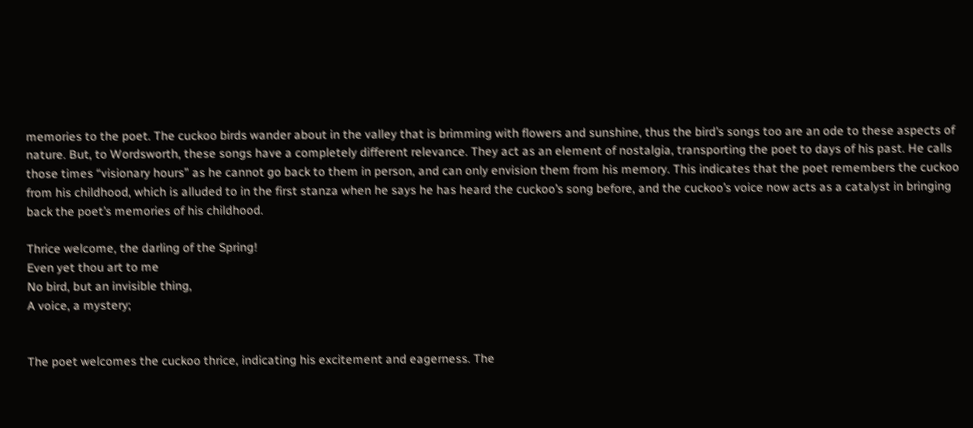memories to the poet. The cuckoo birds wander about in the valley that is brimming with flowers and sunshine, thus the bird’s songs too are an ode to these aspects of nature. But, to Wordsworth, these songs have a completely different relevance. They act as an element of nostalgia, transporting the poet to days of his past. He calls those times “visionary hours” as he cannot go back to them in person, and can only envision them from his memory. This indicates that the poet remembers the cuckoo from his childhood, which is alluded to in the first stanza when he says he has heard the cuckoo’s song before, and the cuckoo’s voice now acts as a catalyst in bringing back the poet’s memories of his childhood.

Thrice welcome, the darling of the Spring!
Even yet thou art to me
No bird, but an invisible thing,
A voice, a mystery;


The poet welcomes the cuckoo thrice, indicating his excitement and eagerness. The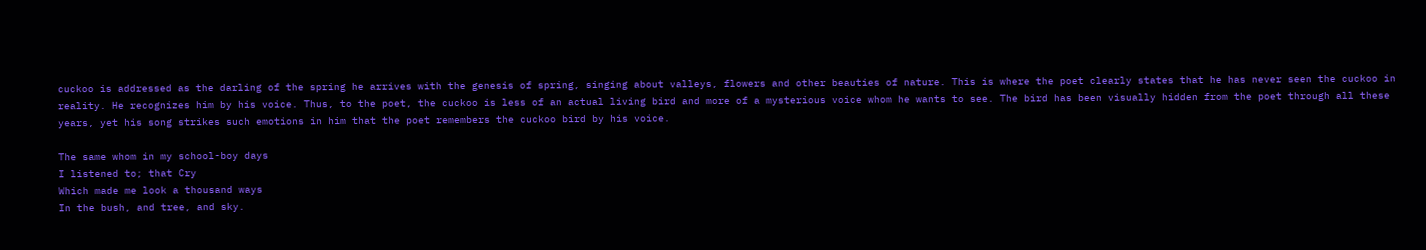cuckoo is addressed as the darling of the spring he arrives with the genesis of spring, singing about valleys, flowers and other beauties of nature. This is where the poet clearly states that he has never seen the cuckoo in reality. He recognizes him by his voice. Thus, to the poet, the cuckoo is less of an actual living bird and more of a mysterious voice whom he wants to see. The bird has been visually hidden from the poet through all these years, yet his song strikes such emotions in him that the poet remembers the cuckoo bird by his voice.

The same whom in my school-boy days
I listened to; that Cry
Which made me look a thousand ways
In the bush, and tree, and sky.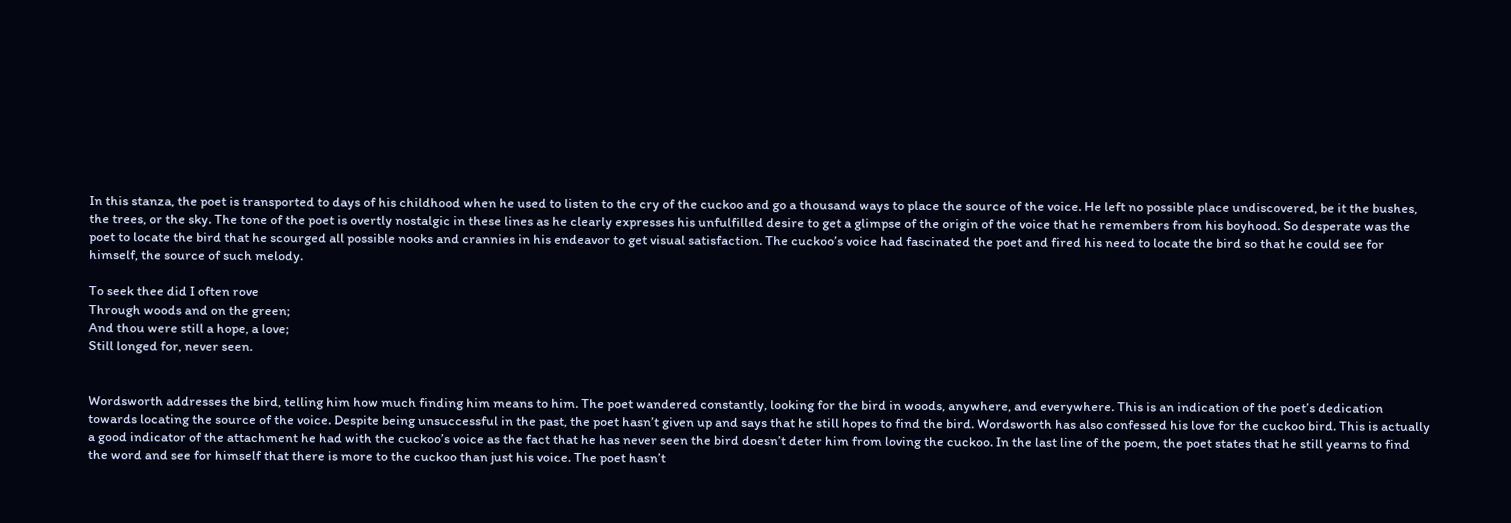In this stanza, the poet is transported to days of his childhood when he used to listen to the cry of the cuckoo and go a thousand ways to place the source of the voice. He left no possible place undiscovered, be it the bushes, the trees, or the sky. The tone of the poet is overtly nostalgic in these lines as he clearly expresses his unfulfilled desire to get a glimpse of the origin of the voice that he remembers from his boyhood. So desperate was the poet to locate the bird that he scourged all possible nooks and crannies in his endeavor to get visual satisfaction. The cuckoo’s voice had fascinated the poet and fired his need to locate the bird so that he could see for himself, the source of such melody.

To seek thee did I often rove
Through woods and on the green;
And thou were still a hope, a love;
Still longed for, never seen.


Wordsworth addresses the bird, telling him how much finding him means to him. The poet wandered constantly, looking for the bird in woods, anywhere, and everywhere. This is an indication of the poet’s dedication towards locating the source of the voice. Despite being unsuccessful in the past, the poet hasn’t given up and says that he still hopes to find the bird. Wordsworth has also confessed his love for the cuckoo bird. This is actually a good indicator of the attachment he had with the cuckoo’s voice as the fact that he has never seen the bird doesn’t deter him from loving the cuckoo. In the last line of the poem, the poet states that he still yearns to find the word and see for himself that there is more to the cuckoo than just his voice. The poet hasn’t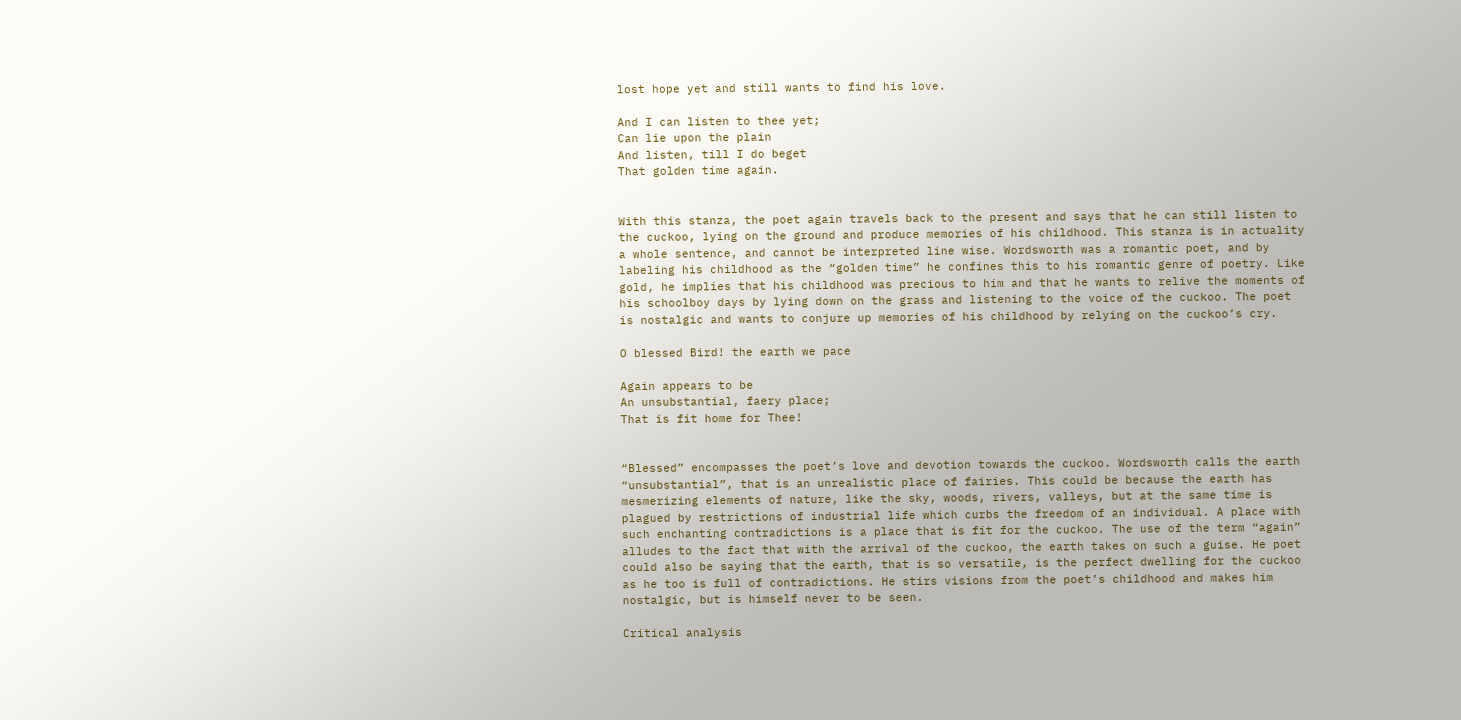lost hope yet and still wants to find his love.

And I can listen to thee yet;
Can lie upon the plain
And listen, till I do beget
That golden time again.


With this stanza, the poet again travels back to the present and says that he can still listen to the cuckoo, lying on the ground and produce memories of his childhood. This stanza is in actuality a whole sentence, and cannot be interpreted line wise. Wordsworth was a romantic poet, and by labeling his childhood as the “golden time” he confines this to his romantic genre of poetry. Like gold, he implies that his childhood was precious to him and that he wants to relive the moments of his schoolboy days by lying down on the grass and listening to the voice of the cuckoo. The poet is nostalgic and wants to conjure up memories of his childhood by relying on the cuckoo’s cry.

O blessed Bird! the earth we pace

Again appears to be
An unsubstantial, faery place;
That is fit home for Thee!


“Blessed” encompasses the poet’s love and devotion towards the cuckoo. Wordsworth calls the earth “unsubstantial”, that is an unrealistic place of fairies. This could be because the earth has mesmerizing elements of nature, like the sky, woods, rivers, valleys, but at the same time is plagued by restrictions of industrial life which curbs the freedom of an individual. A place with such enchanting contradictions is a place that is fit for the cuckoo. The use of the term “again” alludes to the fact that with the arrival of the cuckoo, the earth takes on such a guise. He poet could also be saying that the earth, that is so versatile, is the perfect dwelling for the cuckoo as he too is full of contradictions. He stirs visions from the poet’s childhood and makes him nostalgic, but is himself never to be seen.

Critical analysis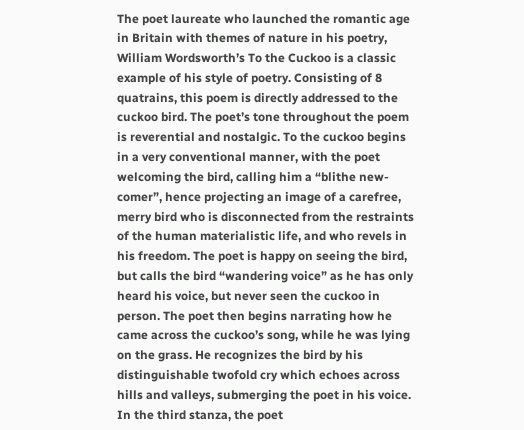The poet laureate who launched the romantic age in Britain with themes of nature in his poetry, William Wordsworth’s To the Cuckoo is a classic example of his style of poetry. Consisting of 8 quatrains, this poem is directly addressed to the cuckoo bird. The poet’s tone throughout the poem is reverential and nostalgic. To the cuckoo begins in a very conventional manner, with the poet welcoming the bird, calling him a “blithe new-comer”, hence projecting an image of a carefree, merry bird who is disconnected from the restraints of the human materialistic life, and who revels in his freedom. The poet is happy on seeing the bird, but calls the bird “wandering voice” as he has only heard his voice, but never seen the cuckoo in person. The poet then begins narrating how he came across the cuckoo’s song, while he was lying on the grass. He recognizes the bird by his distinguishable twofold cry which echoes across hills and valleys, submerging the poet in his voice. In the third stanza, the poet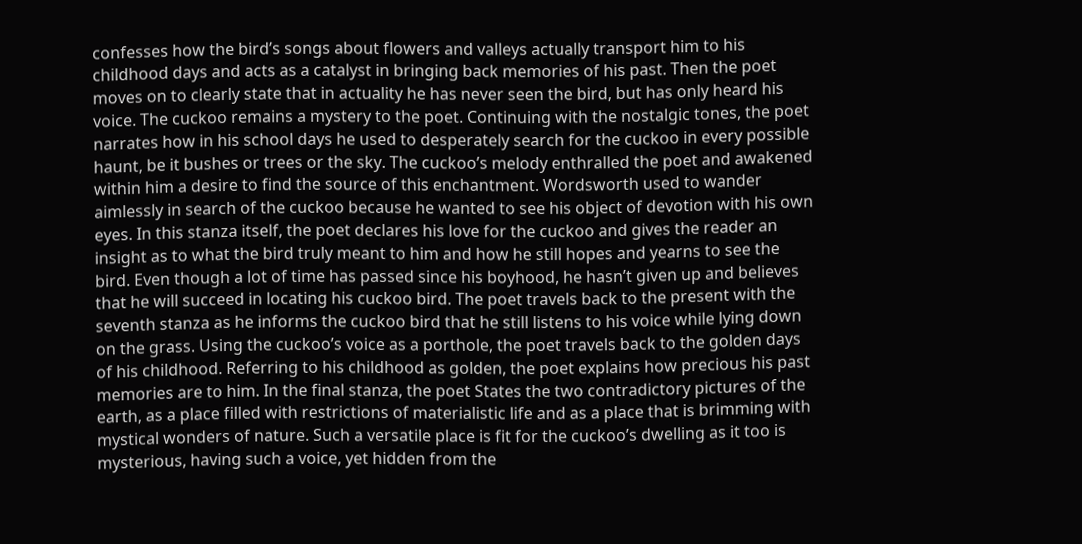confesses how the bird’s songs about flowers and valleys actually transport him to his childhood days and acts as a catalyst in bringing back memories of his past. Then the poet moves on to clearly state that in actuality he has never seen the bird, but has only heard his voice. The cuckoo remains a mystery to the poet. Continuing with the nostalgic tones, the poet narrates how in his school days he used to desperately search for the cuckoo in every possible haunt, be it bushes or trees or the sky. The cuckoo’s melody enthralled the poet and awakened within him a desire to find the source of this enchantment. Wordsworth used to wander aimlessly in search of the cuckoo because he wanted to see his object of devotion with his own eyes. In this stanza itself, the poet declares his love for the cuckoo and gives the reader an insight as to what the bird truly meant to him and how he still hopes and yearns to see the bird. Even though a lot of time has passed since his boyhood, he hasn’t given up and believes that he will succeed in locating his cuckoo bird. The poet travels back to the present with the seventh stanza as he informs the cuckoo bird that he still listens to his voice while lying down on the grass. Using the cuckoo’s voice as a porthole, the poet travels back to the golden days of his childhood. Referring to his childhood as golden, the poet explains how precious his past memories are to him. In the final stanza, the poet States the two contradictory pictures of the earth, as a place filled with restrictions of materialistic life and as a place that is brimming with mystical wonders of nature. Such a versatile place is fit for the cuckoo’s dwelling as it too is mysterious, having such a voice, yet hidden from the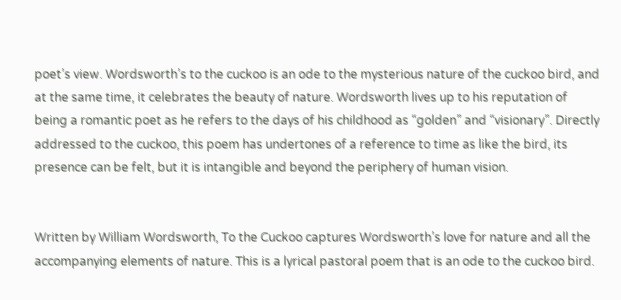poet’s view. Wordsworth’s to the cuckoo is an ode to the mysterious nature of the cuckoo bird, and at the same time, it celebrates the beauty of nature. Wordsworth lives up to his reputation of being a romantic poet as he refers to the days of his childhood as “golden” and “visionary”. Directly addressed to the cuckoo, this poem has undertones of a reference to time as like the bird, its presence can be felt, but it is intangible and beyond the periphery of human vision.


Written by William Wordsworth, To the Cuckoo captures Wordsworth’s love for nature and all the accompanying elements of nature. This is a lyrical pastoral poem that is an ode to the cuckoo bird.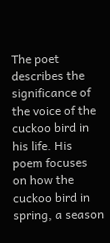The poet describes the significance of the voice of the cuckoo bird in his life. His poem focuses on how the cuckoo bird in spring, a season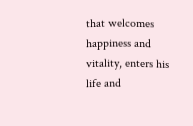that welcomes happiness and vitality, enters his life and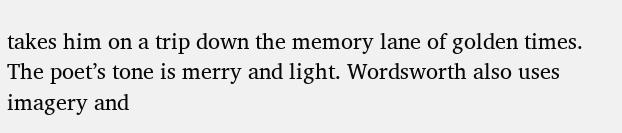takes him on a trip down the memory lane of golden times. The poet’s tone is merry and light. Wordsworth also uses imagery and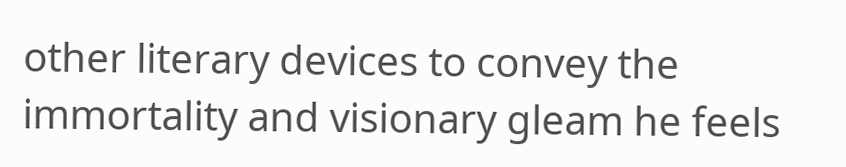other literary devices to convey the immortality and visionary gleam he feels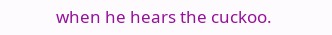when he hears the cuckoo.